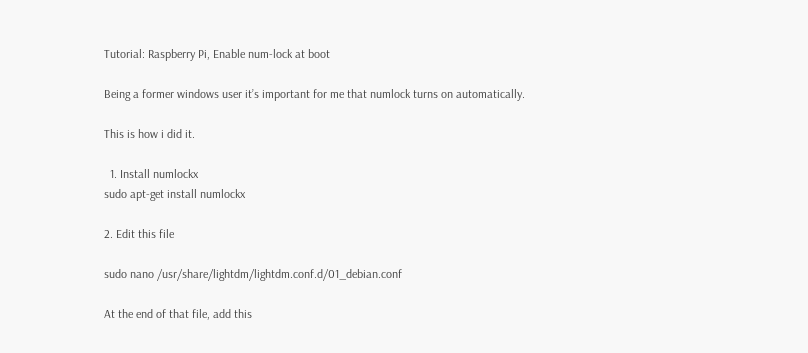Tutorial: Raspberry Pi, Enable num-lock at boot

Being a former windows user it’s important for me that numlock turns on automatically.

This is how i did it.

  1. Install numlockx
sudo apt-get install numlockx

2. Edit this file

sudo nano /usr/share/lightdm/lightdm.conf.d/01_debian.conf

At the end of that file, add this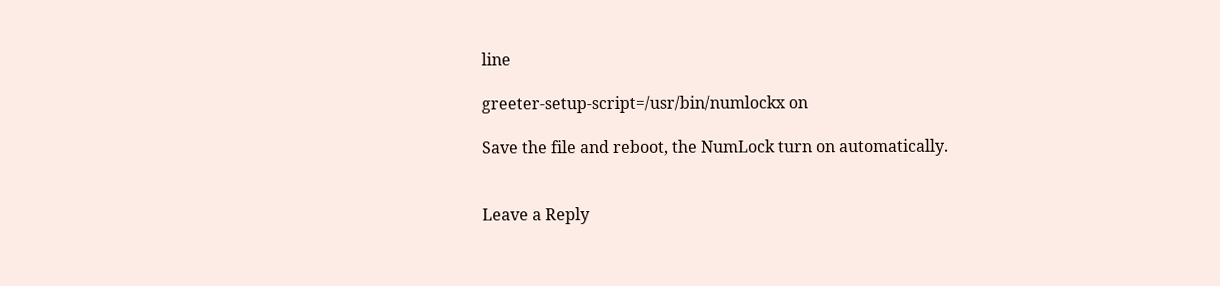line

greeter-setup-script=/usr/bin/numlockx on

Save the file and reboot, the NumLock turn on automatically.


Leave a Reply